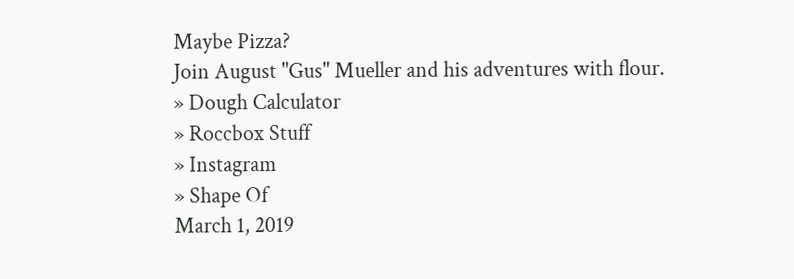Maybe Pizza?
Join August "Gus" Mueller and his adventures with flour.
» Dough Calculator
» Roccbox Stuff
» Instagram
» Shape Of
March 1, 2019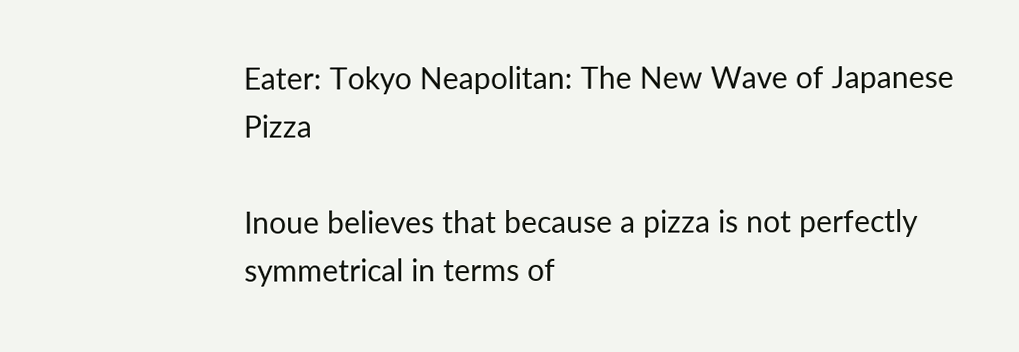Eater: Tokyo Neapolitan: The New Wave of Japanese Pizza

Inoue believes that because a pizza is not perfectly symmetrical in terms of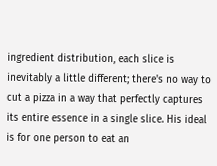ingredient distribution, each slice is inevitably a little different; there's no way to cut a pizza in a way that perfectly captures its entire essence in a single slice. His ideal is for one person to eat an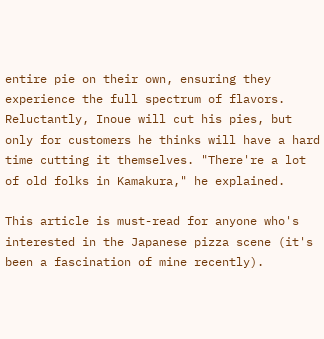entire pie on their own, ensuring they experience the full spectrum of flavors. Reluctantly, Inoue will cut his pies, but only for customers he thinks will have a hard time cutting it themselves. "There're a lot of old folks in Kamakura," he explained.

This article is must-read for anyone who's interested in the Japanese pizza scene (it's been a fascination of mine recently).